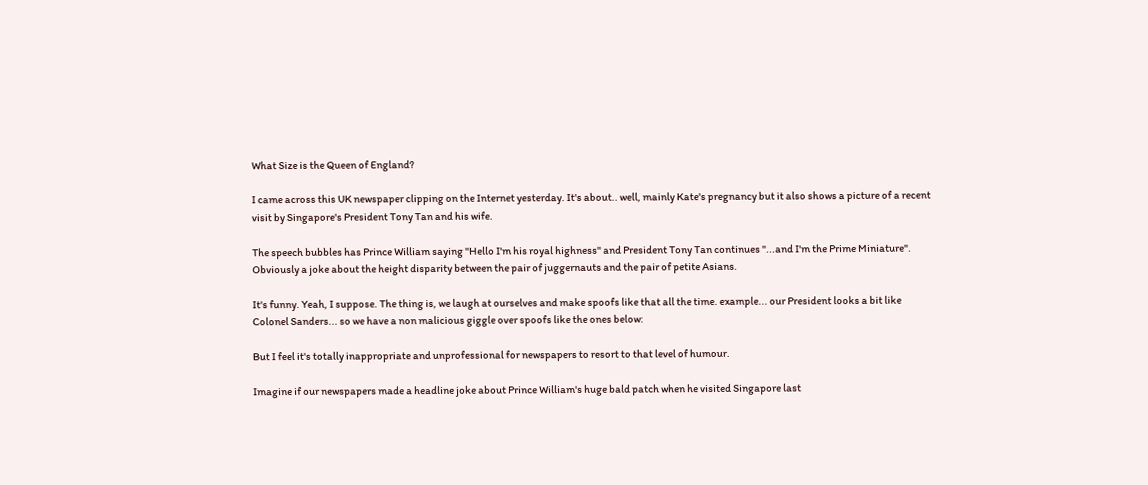What Size is the Queen of England?

I came across this UK newspaper clipping on the Internet yesterday. It's about.. well, mainly Kate's pregnancy but it also shows a picture of a recent visit by Singapore's President Tony Tan and his wife.

The speech bubbles has Prince William saying "Hello I'm his royal highness" and President Tony Tan continues "...and I'm the Prime Miniature". Obviously a joke about the height disparity between the pair of juggernauts and the pair of petite Asians.

It's funny. Yeah, I suppose. The thing is, we laugh at ourselves and make spoofs like that all the time. example... our President looks a bit like Colonel Sanders... so we have a non malicious giggle over spoofs like the ones below:

But I feel it's totally inappropriate and unprofessional for newspapers to resort to that level of humour.

Imagine if our newspapers made a headline joke about Prince William's huge bald patch when he visited Singapore last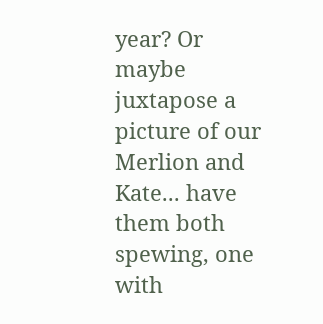year? Or maybe juxtapose a picture of our Merlion and Kate... have them both spewing, one with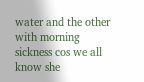water and the other with morning sickness cos we all know she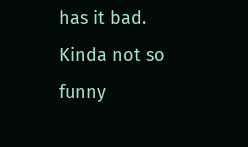has it bad. Kinda not so funny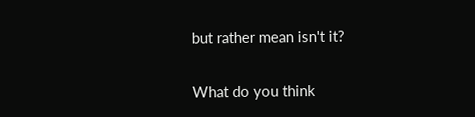but rather mean isn't it?

What do you think